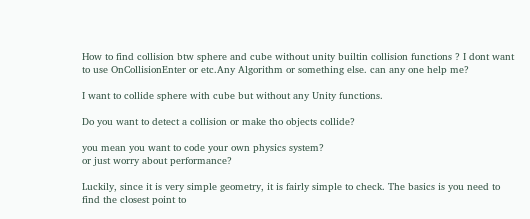How to find collision btw sphere and cube without unity builtin collision functions ? I dont want to use OnCollisionEnter or etc.Any Algorithm or something else. can any one help me?

I want to collide sphere with cube but without any Unity functions.

Do you want to detect a collision or make tho objects collide?

you mean you want to code your own physics system?
or just worry about performance?

Luckily, since it is very simple geometry, it is fairly simple to check. The basics is you need to find the closest point to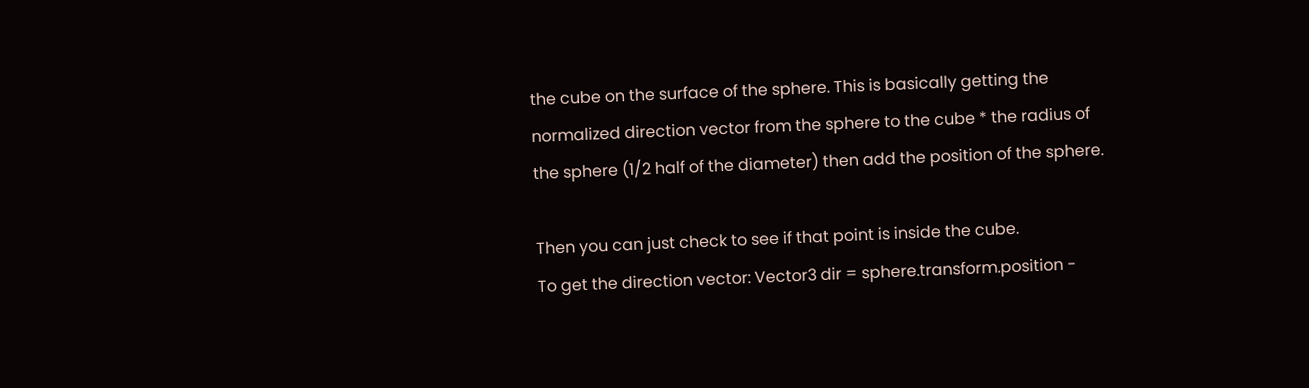the cube on the surface of the sphere. This is basically getting the normalized direction vector from the sphere to the cube * the radius of the sphere (1/2 half of the diameter) then add the position of the sphere.

Then you can just check to see if that point is inside the cube.
To get the direction vector: Vector3 dir = sphere.transform.position -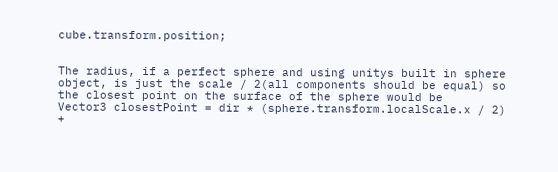cube.transform.position;


The radius, if a perfect sphere and using unitys built in sphere object, is just the scale / 2(all components should be equal) so the closest point on the surface of the sphere would be
Vector3 closestPoint = dir * (sphere.transform.localScale.x / 2) +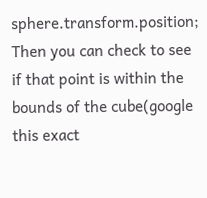sphere.transform.position;
Then you can check to see if that point is within the bounds of the cube(google this exact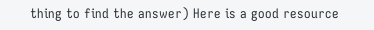thing to find the answer) Here is a good resource